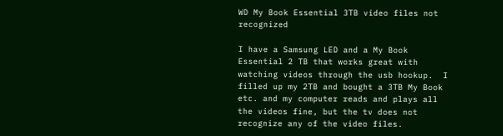WD My Book Essential 3TB video files not recognized

I have a Samsung LED and a My Book Essential 2 TB that works great with watching videos through the usb hookup.  I filled up my 2TB and bought a 3TB My Book etc. and my computer reads and plays all the videos fine, but the tv does not recognize any of the video files.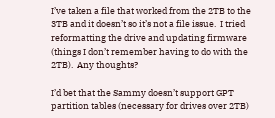I’ve taken a file that worked from the 2TB to the 3TB and it doesn’t so it’s not a file issue.  I tried reformatting the drive and updating firmware (things I don’t remember having to do with the 2TB).  Any thoughts?

I’d bet that the Sammy doesn’t support GPT partition tables (necessary for drives over 2TB)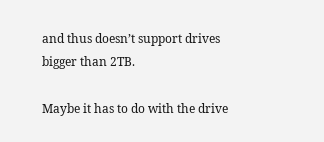and thus doesn’t support drives bigger than 2TB.

Maybe it has to do with the drive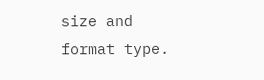size and format type.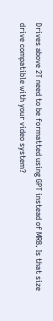Drives above 2T need to be formatted using GPT instead of MRB. Is that size drive compatible with your video system?